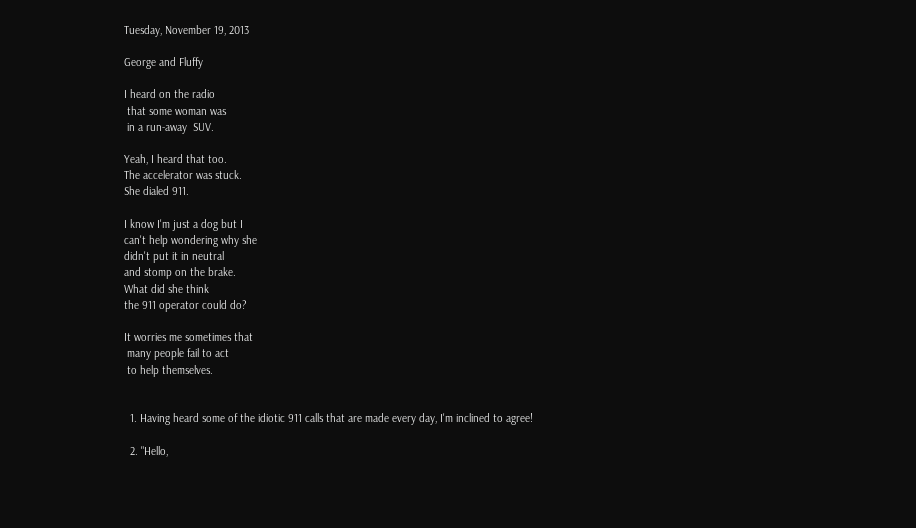Tuesday, November 19, 2013

George and Fluffy

I heard on the radio
 that some woman was
 in a run-away  SUV.

Yeah, I heard that too.
The accelerator was stuck.
She dialed 911.

I know I'm just a dog but I
can't help wondering why she
didn't put it in neutral
and stomp on the brake.
What did she think
the 911 operator could do?

It worries me sometimes that
 many people fail to act
 to help themselves.


  1. Having heard some of the idiotic 911 calls that are made every day, I'm inclined to agree!

  2. "Hello,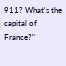911? What's the capital of France?"